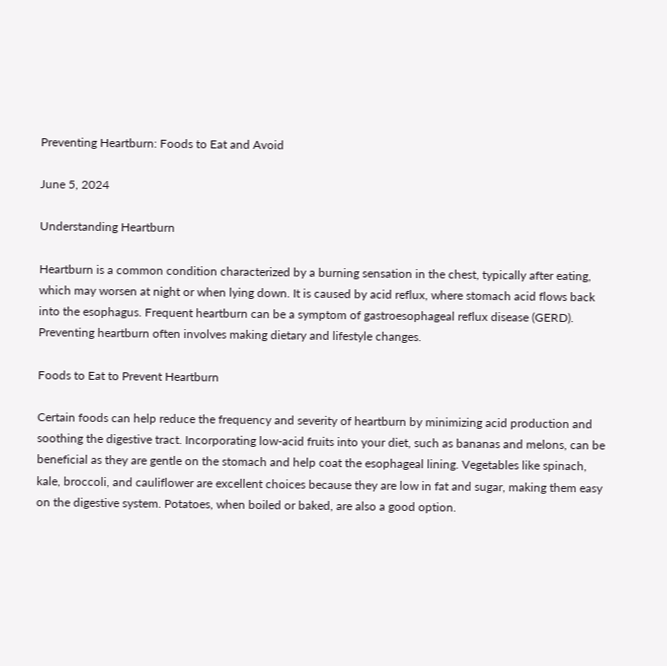Preventing Heartburn: Foods to Eat and Avoid

June 5, 2024

Understanding Heartburn

Heartburn is a common condition characterized by a burning sensation in the chest, typically after eating, which may worsen at night or when lying down. It is caused by acid reflux, where stomach acid flows back into the esophagus. Frequent heartburn can be a symptom of gastroesophageal reflux disease (GERD). Preventing heartburn often involves making dietary and lifestyle changes.

Foods to Eat to Prevent Heartburn

Certain foods can help reduce the frequency and severity of heartburn by minimizing acid production and soothing the digestive tract. Incorporating low-acid fruits into your diet, such as bananas and melons, can be beneficial as they are gentle on the stomach and help coat the esophageal lining. Vegetables like spinach, kale, broccoli, and cauliflower are excellent choices because they are low in fat and sugar, making them easy on the digestive system. Potatoes, when boiled or baked, are also a good option.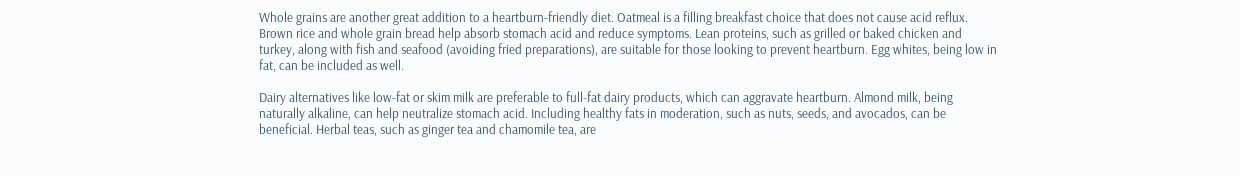Whole grains are another great addition to a heartburn-friendly diet. Oatmeal is a filling breakfast choice that does not cause acid reflux. Brown rice and whole grain bread help absorb stomach acid and reduce symptoms. Lean proteins, such as grilled or baked chicken and turkey, along with fish and seafood (avoiding fried preparations), are suitable for those looking to prevent heartburn. Egg whites, being low in fat, can be included as well.

Dairy alternatives like low-fat or skim milk are preferable to full-fat dairy products, which can aggravate heartburn. Almond milk, being naturally alkaline, can help neutralize stomach acid. Including healthy fats in moderation, such as nuts, seeds, and avocados, can be beneficial. Herbal teas, such as ginger tea and chamomile tea, are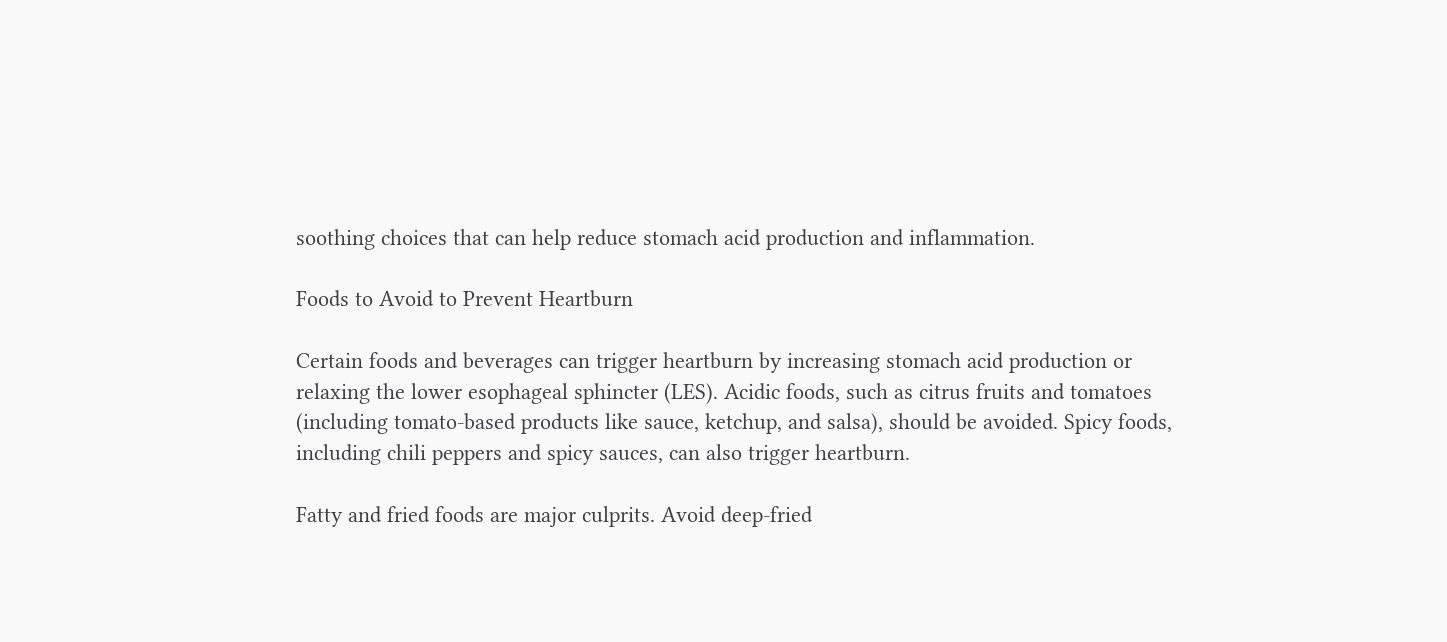soothing choices that can help reduce stomach acid production and inflammation.

Foods to Avoid to Prevent Heartburn

Certain foods and beverages can trigger heartburn by increasing stomach acid production or relaxing the lower esophageal sphincter (LES). Acidic foods, such as citrus fruits and tomatoes (including tomato-based products like sauce, ketchup, and salsa), should be avoided. Spicy foods, including chili peppers and spicy sauces, can also trigger heartburn.

Fatty and fried foods are major culprits. Avoid deep-fried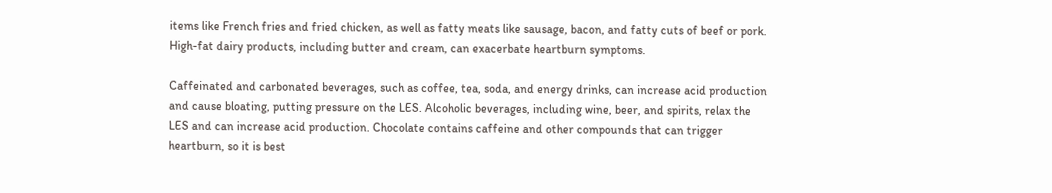items like French fries and fried chicken, as well as fatty meats like sausage, bacon, and fatty cuts of beef or pork. High-fat dairy products, including butter and cream, can exacerbate heartburn symptoms.

Caffeinated and carbonated beverages, such as coffee, tea, soda, and energy drinks, can increase acid production and cause bloating, putting pressure on the LES. Alcoholic beverages, including wine, beer, and spirits, relax the LES and can increase acid production. Chocolate contains caffeine and other compounds that can trigger heartburn, so it is best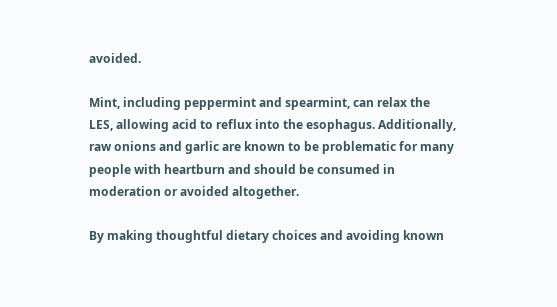avoided.

Mint, including peppermint and spearmint, can relax the LES, allowing acid to reflux into the esophagus. Additionally, raw onions and garlic are known to be problematic for many people with heartburn and should be consumed in moderation or avoided altogether.

By making thoughtful dietary choices and avoiding known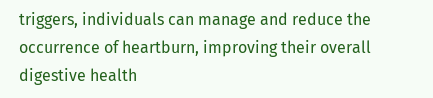triggers, individuals can manage and reduce the occurrence of heartburn, improving their overall digestive health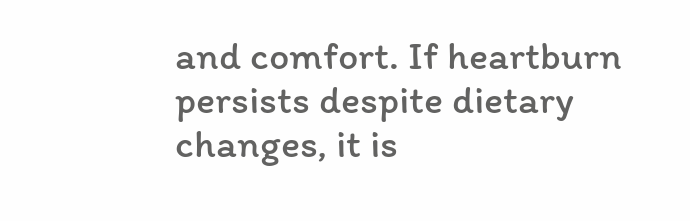and comfort. If heartburn persists despite dietary changes, it is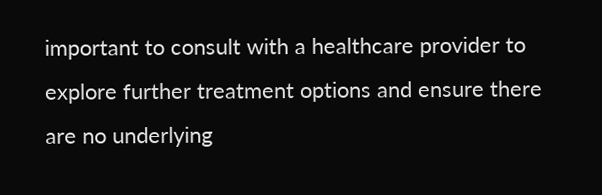important to consult with a healthcare provider to explore further treatment options and ensure there are no underlying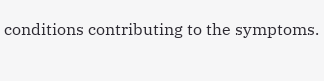conditions contributing to the symptoms.